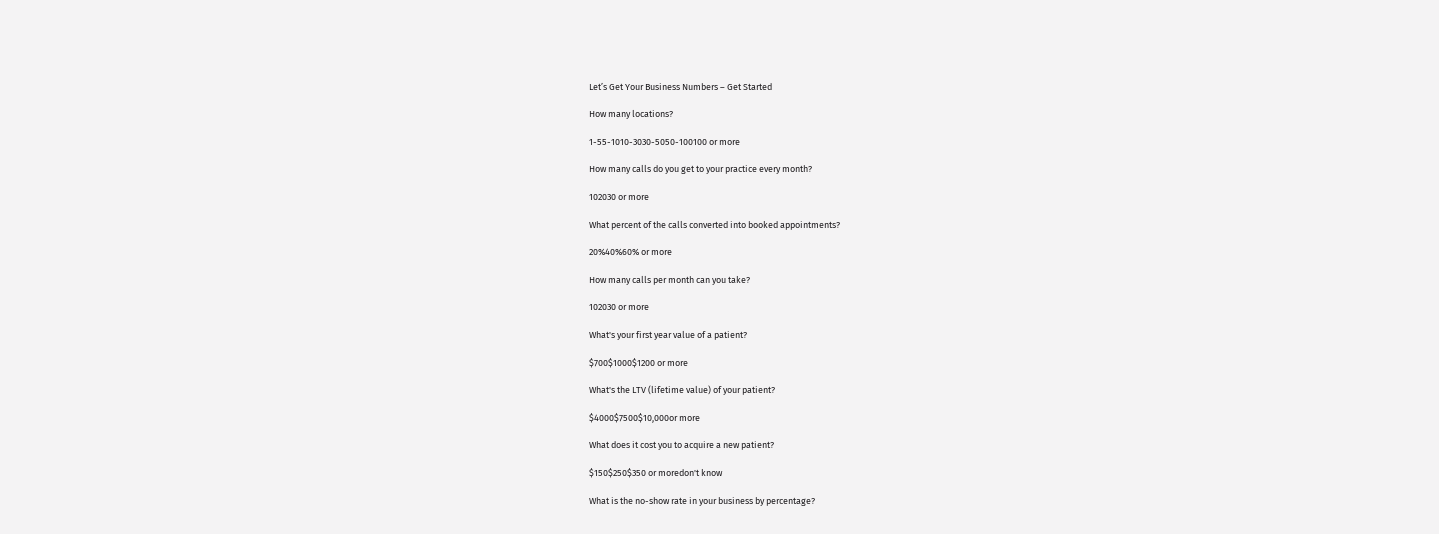Let’s Get Your Business Numbers – Get Started

How many locations?

1-55-1010-3030-5050-100100 or more

How many calls do you get to your practice every month?

102030 or more

What percent of the calls converted into booked appointments?

20%40%60% or more

How many calls per month can you take?

102030 or more

What's your first year value of a patient?

$700$1000$1200 or more

What's the LTV (lifetime value) of your patient?

$4000$7500$10,000or more

What does it cost you to acquire a new patient?

$150$250$350 or moredon't know

What is the no-show rate in your business by percentage?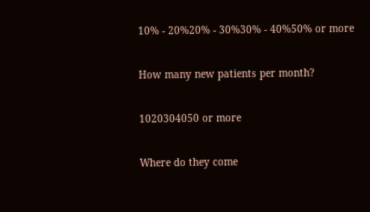10% - 20%20% - 30%30% - 40%50% or more

How many new patients per month?

1020304050 or more

Where do they come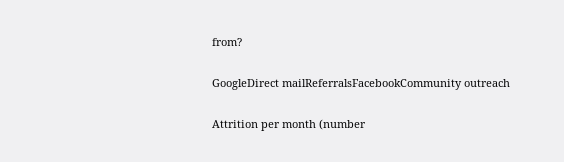from?

GoogleDirect mailReferralsFacebookCommunity outreach

Attrition per month (number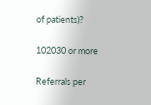of patients)?

102030 or more

Referrals per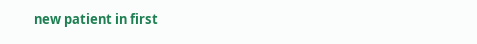new patient in first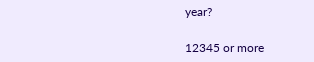year?

12345 or more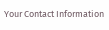Your Contact Information